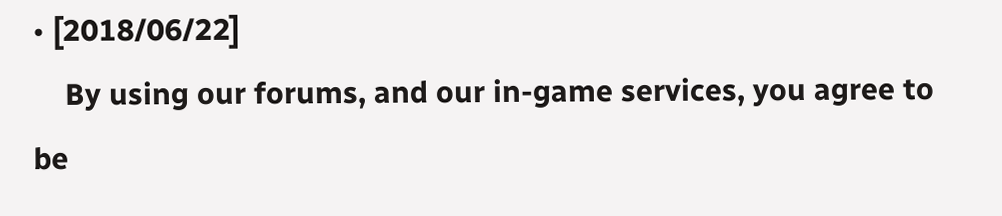• [2018/06/22]
    By using our forums, and our in-game services, you agree to be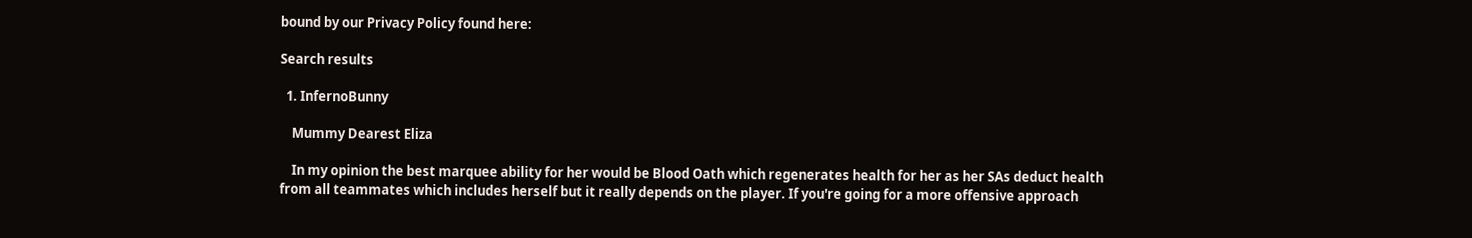bound by our Privacy Policy found here:

Search results

  1. InfernoBunny

    Mummy Dearest Eliza

    In my opinion the best marquee ability for her would be Blood Oath which regenerates health for her as her SAs deduct health from all teammates which includes herself but it really depends on the player. If you're going for a more offensive approach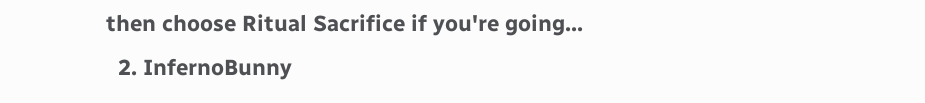then choose Ritual Sacrifice if you're going...
  2. InfernoBunny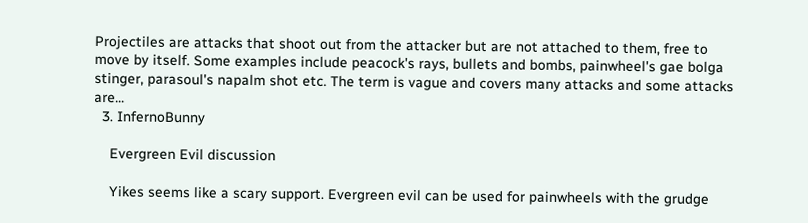Projectiles are attacks that shoot out from the attacker but are not attached to them, free to move by itself. Some examples include peacock's rays, bullets and bombs, painwheel's gae bolga stinger, parasoul's napalm shot etc. The term is vague and covers many attacks and some attacks are...
  3. InfernoBunny

    Evergreen Evil discussion

    Yikes seems like a scary support. Evergreen evil can be used for painwheels with the grudge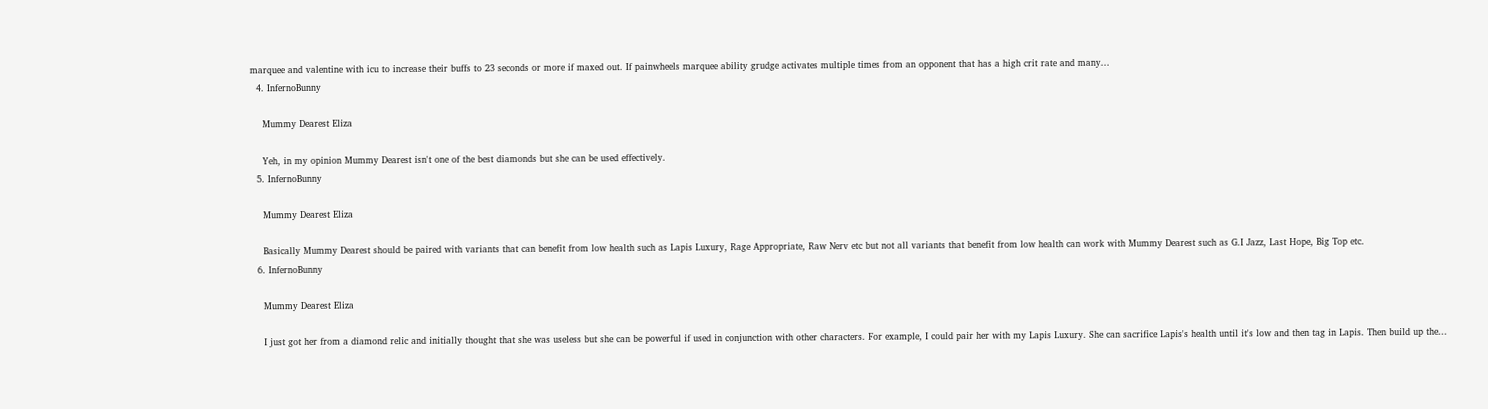marquee and valentine with icu to increase their buffs to 23 seconds or more if maxed out. If painwheels marquee ability grudge activates multiple times from an opponent that has a high crit rate and many...
  4. InfernoBunny

    Mummy Dearest Eliza

    Yeh, in my opinion Mummy Dearest isn't one of the best diamonds but she can be used effectively.
  5. InfernoBunny

    Mummy Dearest Eliza

    Basically Mummy Dearest should be paired with variants that can benefit from low health such as Lapis Luxury, Rage Appropriate, Raw Nerv etc but not all variants that benefit from low health can work with Mummy Dearest such as G.I Jazz, Last Hope, Big Top etc.
  6. InfernoBunny

    Mummy Dearest Eliza

    I just got her from a diamond relic and initially thought that she was useless but she can be powerful if used in conjunction with other characters. For example, I could pair her with my Lapis Luxury. She can sacrifice Lapis's health until it's low and then tag in Lapis. Then build up the...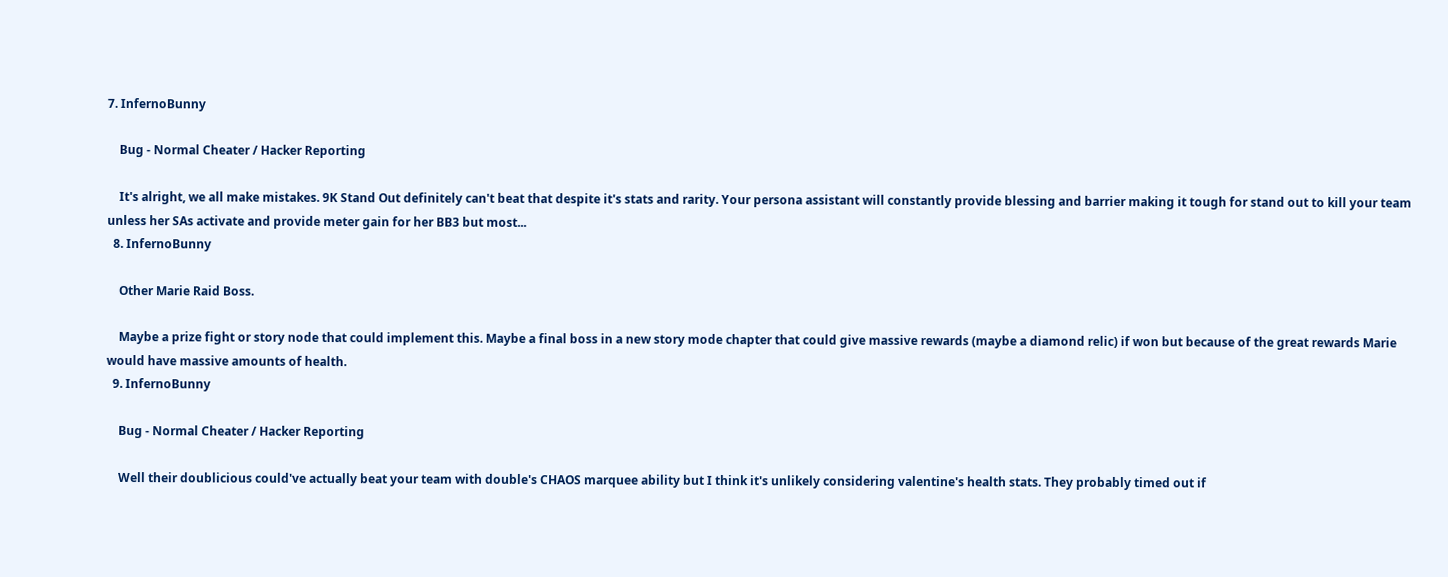7. InfernoBunny

    Bug - Normal Cheater / Hacker Reporting

    It's alright, we all make mistakes. 9K Stand Out definitely can't beat that despite it's stats and rarity. Your persona assistant will constantly provide blessing and barrier making it tough for stand out to kill your team unless her SAs activate and provide meter gain for her BB3 but most...
  8. InfernoBunny

    Other Marie Raid Boss.

    Maybe a prize fight or story node that could implement this. Maybe a final boss in a new story mode chapter that could give massive rewards (maybe a diamond relic) if won but because of the great rewards Marie would have massive amounts of health.
  9. InfernoBunny

    Bug - Normal Cheater / Hacker Reporting

    Well their doublicious could've actually beat your team with double's CHAOS marquee ability but I think it's unlikely considering valentine's health stats. They probably timed out if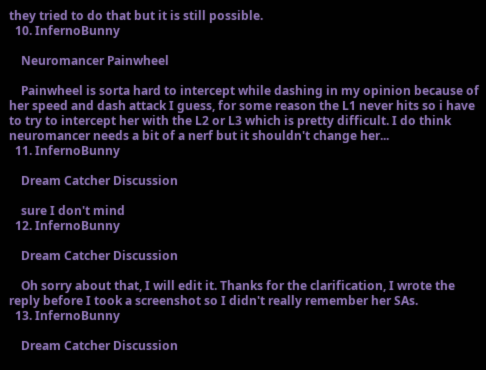they tried to do that but it is still possible.
  10. InfernoBunny

    Neuromancer Painwheel

    Painwheel is sorta hard to intercept while dashing in my opinion because of her speed and dash attack I guess, for some reason the L1 never hits so i have to try to intercept her with the L2 or L3 which is pretty difficult. I do think neuromancer needs a bit of a nerf but it shouldn't change her...
  11. InfernoBunny

    Dream Catcher Discussion

    sure I don't mind
  12. InfernoBunny

    Dream Catcher Discussion

    Oh sorry about that, I will edit it. Thanks for the clarification, I wrote the reply before I took a screenshot so I didn't really remember her SAs.
  13. InfernoBunny

    Dream Catcher Discussion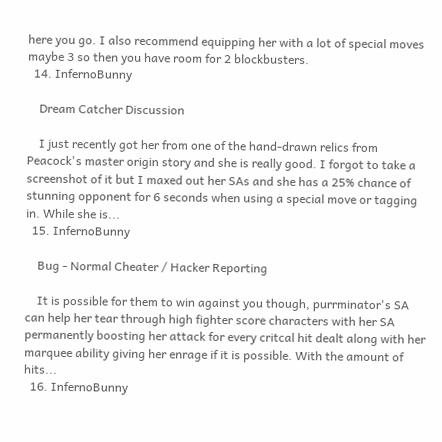here you go. I also recommend equipping her with a lot of special moves maybe 3 so then you have room for 2 blockbusters.
  14. InfernoBunny

    Dream Catcher Discussion

    I just recently got her from one of the hand-drawn relics from Peacock's master origin story and she is really good. I forgot to take a screenshot of it but I maxed out her SAs and she has a 25% chance of stunning opponent for 6 seconds when using a special move or tagging in. While she is...
  15. InfernoBunny

    Bug - Normal Cheater / Hacker Reporting

    It is possible for them to win against you though, purrminator's SA can help her tear through high fighter score characters with her SA permanently boosting her attack for every critcal hit dealt along with her marquee ability giving her enrage if it is possible. With the amount of hits...
  16. InfernoBunny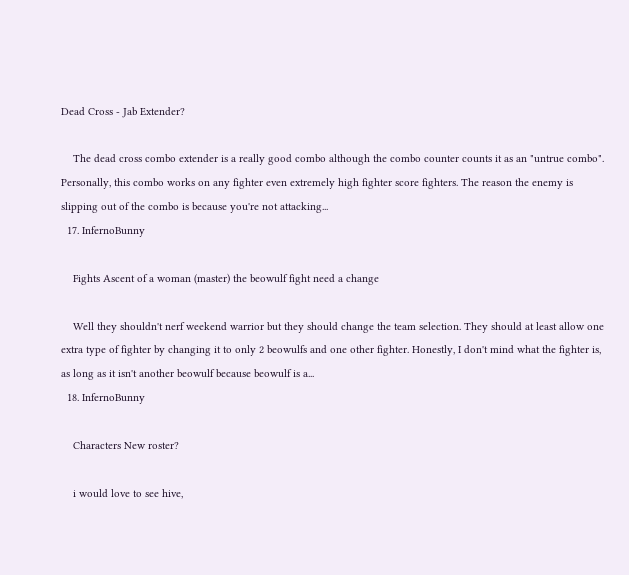Dead Cross - Jab Extender?

    The dead cross combo extender is a really good combo although the combo counter counts it as an "untrue combo". Personally, this combo works on any fighter even extremely high fighter score fighters. The reason the enemy is slipping out of the combo is because you're not attacking...
  17. InfernoBunny

    Fights Ascent of a woman (master) the beowulf fight need a change

    Well they shouldn't nerf weekend warrior but they should change the team selection. They should at least allow one extra type of fighter by changing it to only 2 beowulfs and one other fighter. Honestly, I don't mind what the fighter is, as long as it isn't another beowulf because beowulf is a...
  18. InfernoBunny

    Characters New roster?

    i would love to see hive,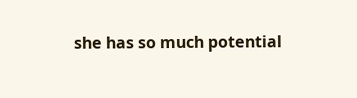she has so much potential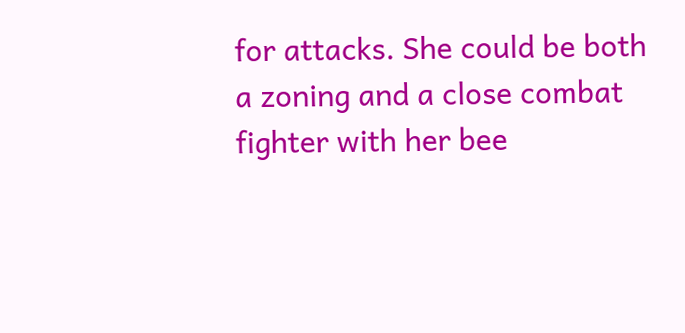for attacks. She could be both a zoning and a close combat fighter with her bee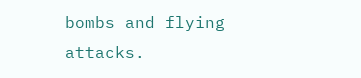bombs and flying attacks.